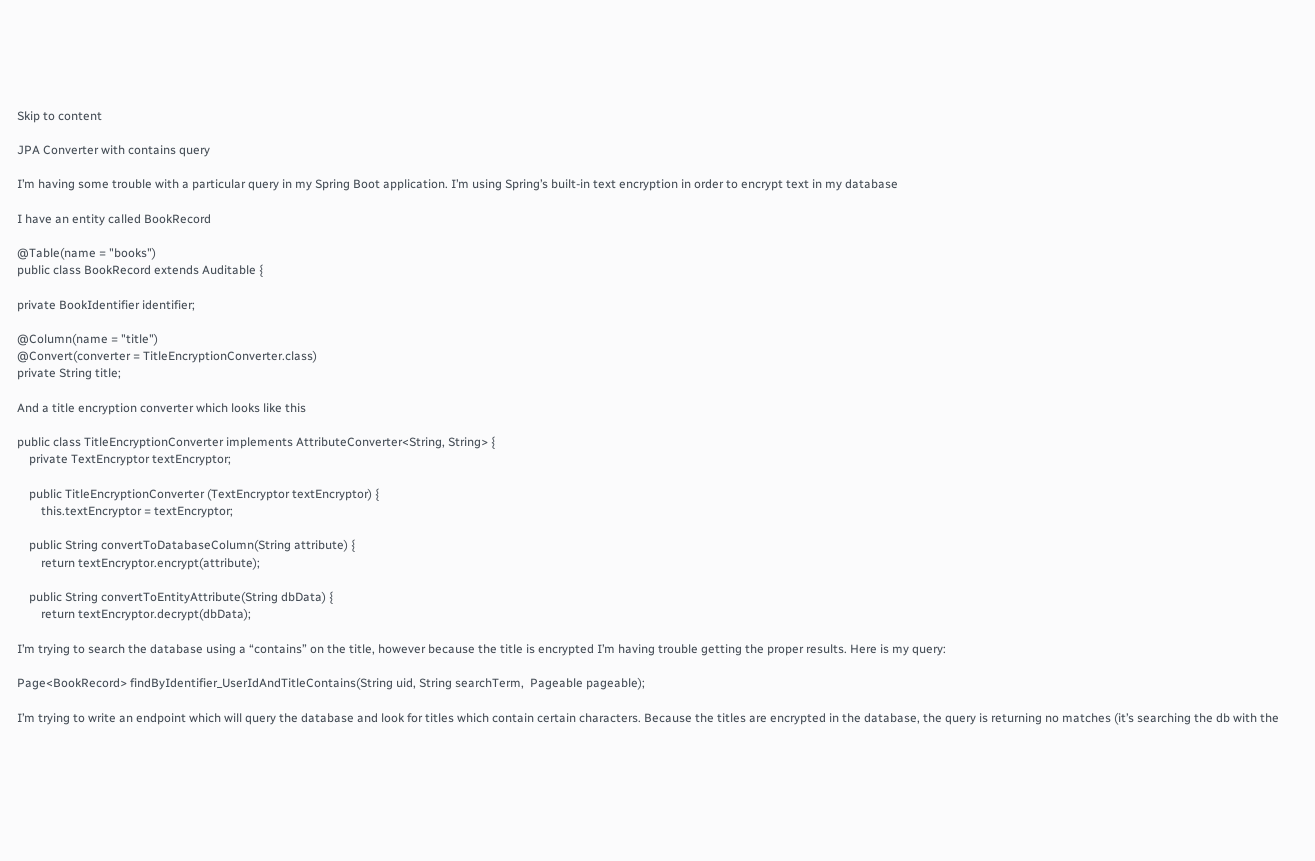Skip to content

JPA Converter with contains query

I’m having some trouble with a particular query in my Spring Boot application. I’m using Spring’s built-in text encryption in order to encrypt text in my database

I have an entity called BookRecord

@Table(name = "books")
public class BookRecord extends Auditable {

private BookIdentifier identifier;

@Column(name = "title")
@Convert(converter = TitleEncryptionConverter.class)
private String title;

And a title encryption converter which looks like this

public class TitleEncryptionConverter implements AttributeConverter<String, String> {
    private TextEncryptor textEncryptor;

    public TitleEncryptionConverter (TextEncryptor textEncryptor) {
        this.textEncryptor = textEncryptor;

    public String convertToDatabaseColumn(String attribute) {
        return textEncryptor.encrypt(attribute);

    public String convertToEntityAttribute(String dbData) {
        return textEncryptor.decrypt(dbData);

I’m trying to search the database using a “contains” on the title, however because the title is encrypted I’m having trouble getting the proper results. Here is my query:

Page<BookRecord> findByIdentifier_UserIdAndTitleContains(String uid, String searchTerm,  Pageable pageable);

I’m trying to write an endpoint which will query the database and look for titles which contain certain characters. Because the titles are encrypted in the database, the query is returning no matches (it’s searching the db with the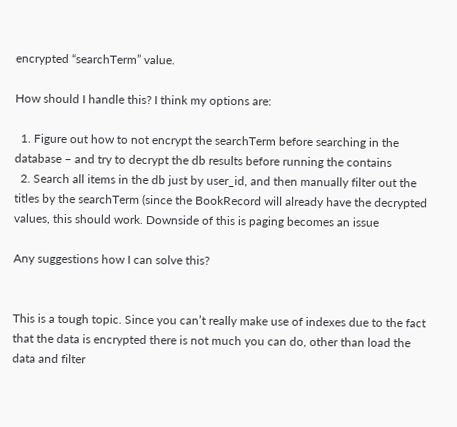encrypted “searchTerm” value.

How should I handle this? I think my options are:

  1. Figure out how to not encrypt the searchTerm before searching in the database – and try to decrypt the db results before running the contains
  2. Search all items in the db just by user_id, and then manually filter out the titles by the searchTerm (since the BookRecord will already have the decrypted values, this should work. Downside of this is paging becomes an issue

Any suggestions how I can solve this?


This is a tough topic. Since you can’t really make use of indexes due to the fact that the data is encrypted there is not much you can do, other than load the data and filter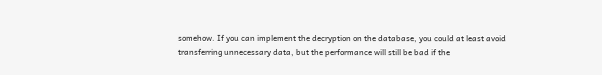somehow. If you can implement the decryption on the database, you could at least avoid transferring unnecessary data, but the performance will still be bad if the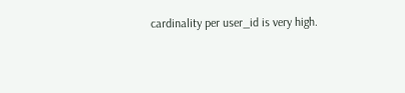cardinality per user_id is very high.